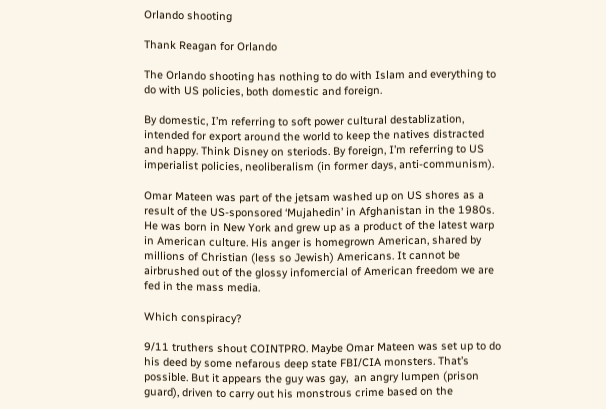Orlando shooting

Thank Reagan for Orlando

The Orlando shooting has nothing to do with Islam and everything to do with US policies, both domestic and foreign.

By domestic, I’m referring to soft power cultural destablization, intended for export around the world to keep the natives distracted and happy. Think Disney on steriods. By foreign, I’m referring to US imperialist policies, neoliberalism (in former days, anti-communism).

Omar Mateen was part of the jetsam washed up on US shores as a result of the US-sponsored ‘Mujahedin’ in Afghanistan in the 1980s. He was born in New York and grew up as a product of the latest warp in American culture. His anger is homegrown American, shared by millions of Christian (less so Jewish) Americans. It cannot be airbrushed out of the glossy infomercial of American freedom we are fed in the mass media.

Which conspiracy?

9/11 truthers shout COINTPRO. Maybe Omar Mateen was set up to do his deed by some nefarous deep state FBI/CIA monsters. That’s possible. But it appears the guy was gay,  an angry lumpen (prison guard), driven to carry out his monstrous crime based on the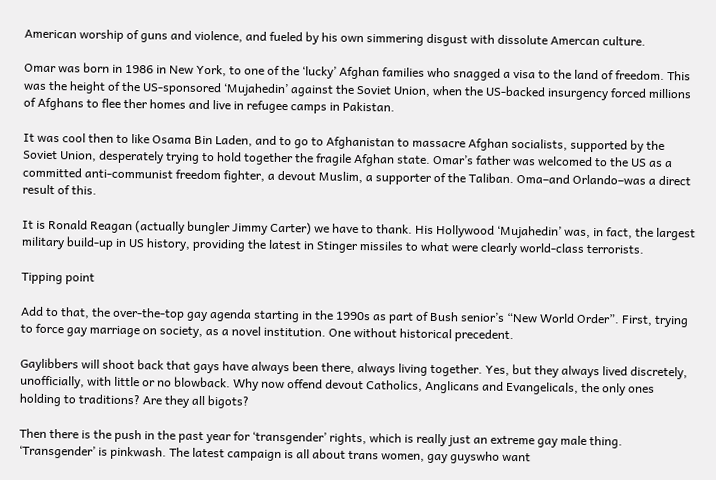American worship of guns and violence, and fueled by his own simmering disgust with dissolute Amercan culture.

Omar was born in 1986 in New York, to one of the ‘lucky’ Afghan families who snagged a visa to the land of freedom. This was the height of the US-sponsored ‘Mujahedin’ against the Soviet Union, when the US-backed insurgency forced millions of Afghans to flee ther homes and live in refugee camps in Pakistan.

It was cool then to like Osama Bin Laden, and to go to Afghanistan to massacre Afghan socialists, supported by the Soviet Union, desperately trying to hold together the fragile Afghan state. Omar’s father was welcomed to the US as a committed anti-communist freedom fighter, a devout Muslim, a supporter of the Taliban. Oma–and Orlando–was a direct result of this.

It is Ronald Reagan (actually bungler Jimmy Carter) we have to thank. His Hollywood ‘Mujahedin’ was, in fact, the largest military build-up in US history, providing the latest in Stinger missiles to what were clearly world-class terrorists.

Tipping point

Add to that, the over-the-top gay agenda starting in the 1990s as part of Bush senior’s “New World Order”. First, trying to force gay marriage on society, as a novel institution. One without historical precedent.

Gaylibbers will shoot back that gays have always been there, always living together. Yes, but they always lived discretely, unofficially, with little or no blowback. Why now offend devout Catholics, Anglicans and Evangelicals, the only ones holding to traditions? Are they all bigots?

Then there is the push in the past year for ‘transgender’ rights, which is really just an extreme gay male thing. ‘Transgender’ is pinkwash. The latest campaign is all about trans women, gay guyswho want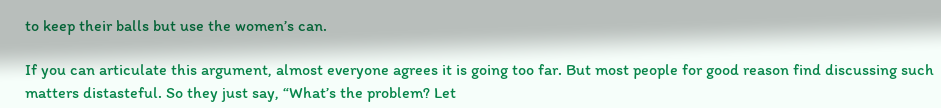to keep their balls but use the women’s can.

If you can articulate this argument, almost everyone agrees it is going too far. But most people for good reason find discussing such matters distasteful. So they just say, “What’s the problem? Let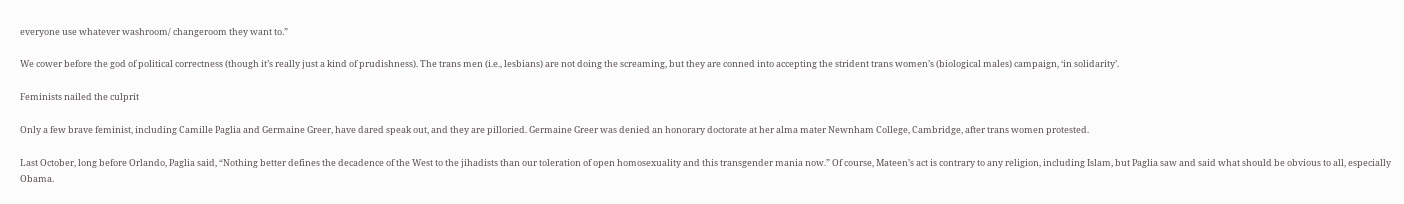everyone use whatever washroom/ changeroom they want to.”

We cower before the god of political correctness (though it’s really just a kind of prudishness). The trans men (i.e., lesbians) are not doing the screaming, but they are conned into accepting the strident trans women’s (biological males) campaign, ‘in solidarity’.

Feminists nailed the culprit

Only a few brave feminist, including Camille Paglia and Germaine Greer, have dared speak out, and they are pilloried. Germaine Greer was denied an honorary doctorate at her alma mater Newnham College, Cambridge, after trans women protested.

Last October, long before Orlando, Paglia said, “Nothing better defines the decadence of the West to the jihadists than our toleration of open homosexuality and this transgender mania now.” Of course, Mateen’s act is contrary to any religion, including Islam, but Paglia saw and said what should be obvious to all, especially Obama.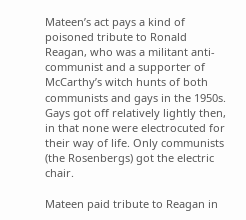Mateen’s act pays a kind of poisoned tribute to Ronald Reagan, who was a militant anti-communist and a supporter of McCarthy’s witch hunts of both communists and gays in the 1950s. Gays got off relatively lightly then, in that none were electrocuted for their way of life. Only communists (the Rosenbergs) got the electric chair.

Mateen paid tribute to Reagan in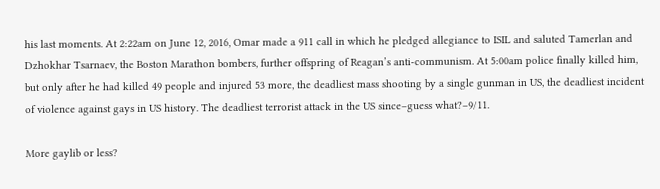his last moments. At 2:22am on June 12, 2016, Omar made a 911 call in which he pledged allegiance to ISIL and saluted Tamerlan and Dzhokhar Tsarnaev, the Boston Marathon bombers, further offspring of Reagan’s anti-communism. At 5:00am police finally killed him, but only after he had killed 49 people and injured 53 more, the deadliest mass shooting by a single gunman in US, the deadliest incident of violence against gays in US history. The deadliest terrorist attack in the US since–guess what?–9/11.

More gaylib or less?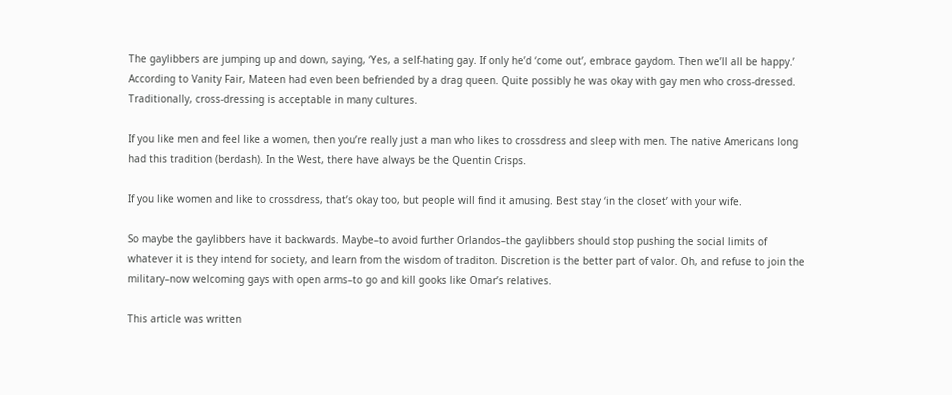The gaylibbers are jumping up and down, saying, ‘Yes, a self-hating gay. If only he’d ‘come out’, embrace gaydom. Then we’ll all be happy.’ According to Vanity Fair, Mateen had even been befriended by a drag queen. Quite possibly he was okay with gay men who cross-dressed. Traditionally, cross-dressing is acceptable in many cultures.

If you like men and feel like a women, then you’re really just a man who likes to crossdress and sleep with men. The native Americans long had this tradition (berdash). In the West, there have always be the Quentin Crisps.

If you like women and like to crossdress, that’s okay too, but people will find it amusing. Best stay ‘in the closet’ with your wife.

So maybe the gaylibbers have it backwards. Maybe–to avoid further Orlandos–the gaylibbers should stop pushing the social limits of whatever it is they intend for society, and learn from the wisdom of traditon. Discretion is the better part of valor. Oh, and refuse to join the military–now welcoming gays with open arms–to go and kill gooks like Omar’s relatives.

This article was written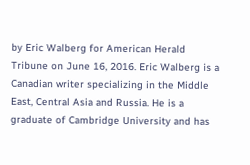by Eric Walberg for American Herald Tribune on June 16, 2016. Eric Walberg is a Canadian writer specializing in the Middle East, Central Asia and Russia. He is a graduate of Cambridge University and has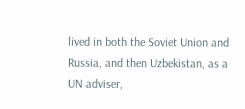lived in both the Soviet Union and Russia, and then Uzbekistan, as a UN adviser,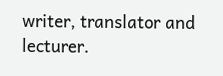writer, translator and lecturer.